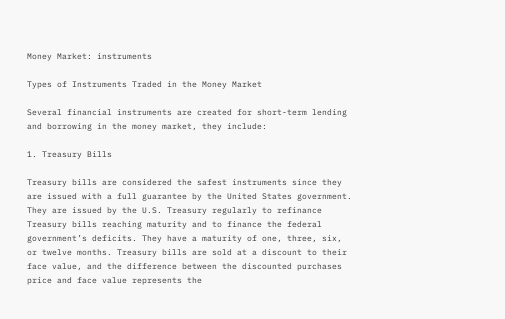Money Market: instruments

Types of Instruments Traded in the Money Market

Several financial instruments are created for short-term lending and borrowing in the money market, they include:

1. Treasury Bills

Treasury bills are considered the safest instruments since they are issued with a full guarantee by the United States government. They are issued by the U.S. Treasury regularly to refinance Treasury bills reaching maturity and to finance the federal government’s deficits. They have a maturity of one, three, six, or twelve months. Treasury bills are sold at a discount to their face value, and the difference between the discounted purchases price and face value represents the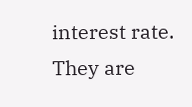interest rate. They are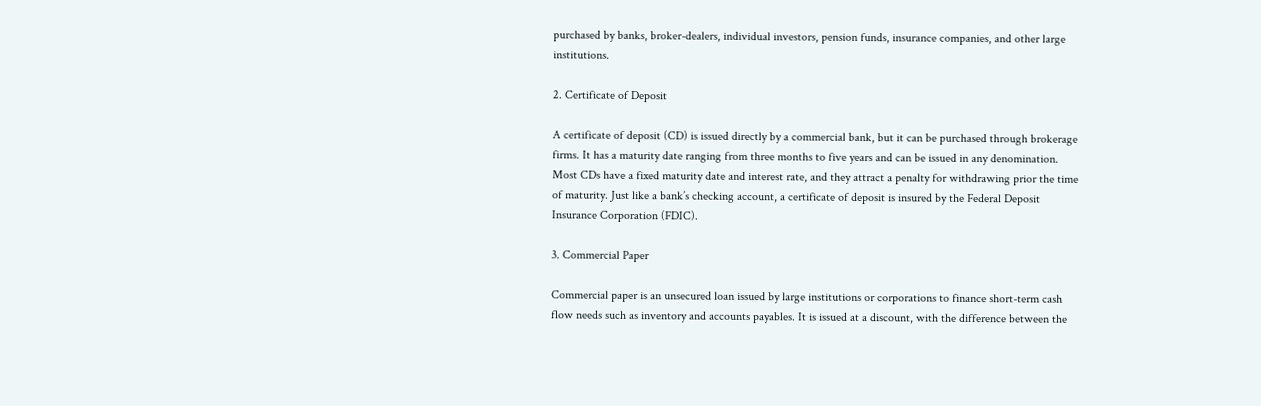purchased by banks, broker-dealers, individual investors, pension funds, insurance companies, and other large institutions.

2. Certificate of Deposit

A certificate of deposit (CD) is issued directly by a commercial bank, but it can be purchased through brokerage firms. It has a maturity date ranging from three months to five years and can be issued in any denomination. Most CDs have a fixed maturity date and interest rate, and they attract a penalty for withdrawing prior the time of maturity. Just like a bank’s checking account, a certificate of deposit is insured by the Federal Deposit Insurance Corporation (FDIC).

3. Commercial Paper

Commercial paper is an unsecured loan issued by large institutions or corporations to finance short-term cash flow needs such as inventory and accounts payables. It is issued at a discount, with the difference between the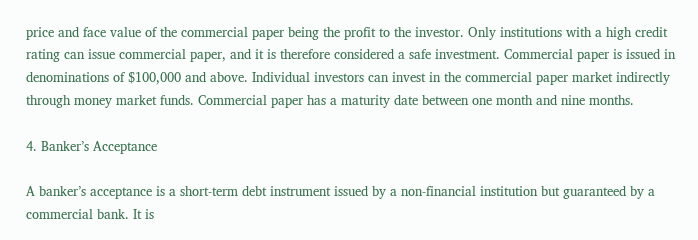price and face value of the commercial paper being the profit to the investor. Only institutions with a high credit rating can issue commercial paper, and it is therefore considered a safe investment. Commercial paper is issued in denominations of $100,000 and above. Individual investors can invest in the commercial paper market indirectly through money market funds. Commercial paper has a maturity date between one month and nine months.

4. Banker’s Acceptance

A banker’s acceptance is a short-term debt instrument issued by a non-financial institution but guaranteed by a commercial bank. It is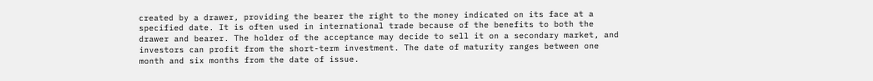created by a drawer, providing the bearer the right to the money indicated on its face at a specified date. It is often used in international trade because of the benefits to both the drawer and bearer. The holder of the acceptance may decide to sell it on a secondary market, and investors can profit from the short-term investment. The date of maturity ranges between one month and six months from the date of issue.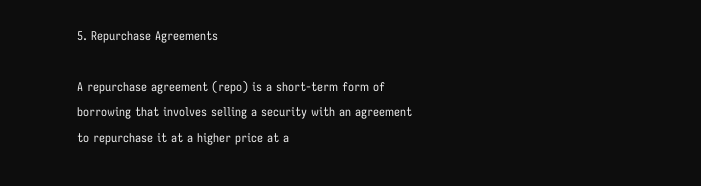5. Repurchase Agreements

A repurchase agreement (repo) is a short-term form of borrowing that involves selling a security with an agreement to repurchase it at a higher price at a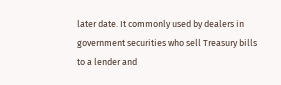later date. It commonly used by dealers in government securities who sell Treasury bills to a lender and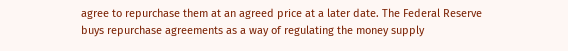agree to repurchase them at an agreed price at a later date. The Federal Reserve buys repurchase agreements as a way of regulating the money supply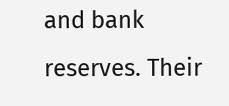and bank reserves. Their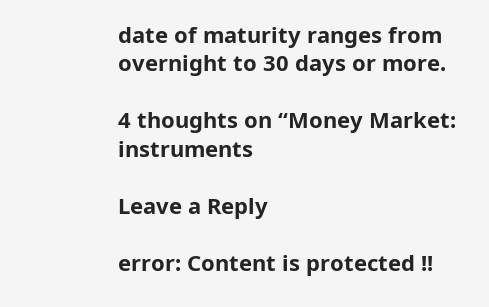date of maturity ranges from overnight to 30 days or more.

4 thoughts on “Money Market: instruments

Leave a Reply

error: Content is protected !!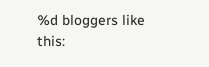%d bloggers like this: